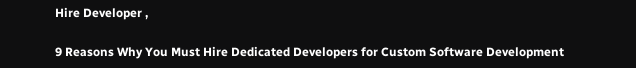Hire Developer ,

9 Reasons Why You Must Hire Dedicated Developers for Custom Software Development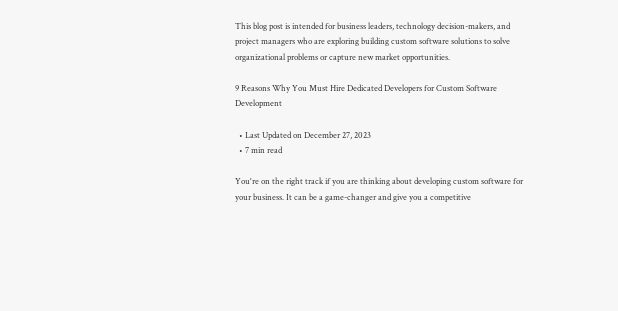This blog post is intended for business leaders, technology decision-makers, and project managers who are exploring building custom software solutions to solve organizational problems or capture new market opportunities.

9 Reasons Why You Must Hire Dedicated Developers for Custom Software Development

  • Last Updated on December 27, 2023
  • 7 min read

You're on the right track if you are thinking about developing custom software for your business. It can be a game-changer and give you a competitive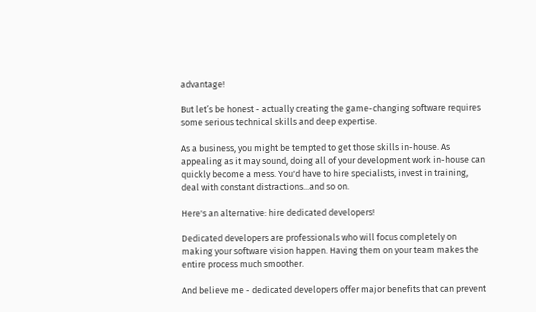advantage!

But let’s be honest - actually creating the game-changing software requires some serious technical skills and deep expertise.

As a business, you might be tempted to get those skills in-house. As appealing as it may sound, doing all of your development work in-house can quickly become a mess. You'd have to hire specialists, invest in training, deal with constant distractions...and so on.

Here's an alternative: hire dedicated developers!

Dedicated developers are professionals who will focus completely on making your software vision happen. Having them on your team makes the entire process much smoother.

And believe me - dedicated developers offer major benefits that can prevent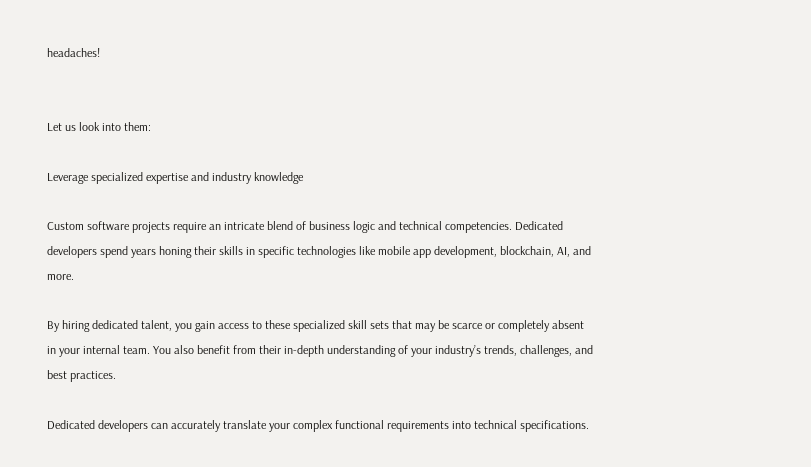headaches!


Let us look into them:

Leverage specialized expertise and industry knowledge

Custom software projects require an intricate blend of business logic and technical competencies. Dedicated developers spend years honing their skills in specific technologies like mobile app development, blockchain, AI, and more.

By hiring dedicated talent, you gain access to these specialized skill sets that may be scarce or completely absent in your internal team. You also benefit from their in-depth understanding of your industry’s trends, challenges, and best practices.

Dedicated developers can accurately translate your complex functional requirements into technical specifications.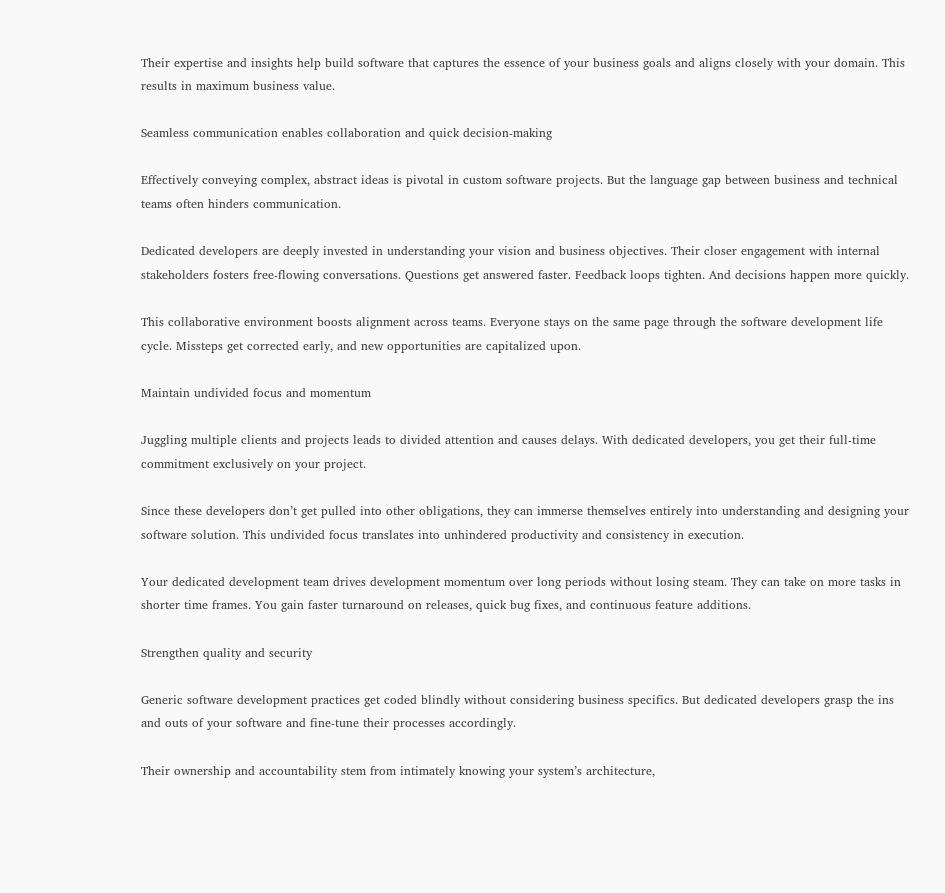Their expertise and insights help build software that captures the essence of your business goals and aligns closely with your domain. This results in maximum business value.

Seamless communication enables collaboration and quick decision-making

Effectively conveying complex, abstract ideas is pivotal in custom software projects. But the language gap between business and technical teams often hinders communication.

Dedicated developers are deeply invested in understanding your vision and business objectives. Their closer engagement with internal stakeholders fosters free-flowing conversations. Questions get answered faster. Feedback loops tighten. And decisions happen more quickly.

This collaborative environment boosts alignment across teams. Everyone stays on the same page through the software development life cycle. Missteps get corrected early, and new opportunities are capitalized upon.

Maintain undivided focus and momentum

Juggling multiple clients and projects leads to divided attention and causes delays. With dedicated developers, you get their full-time commitment exclusively on your project.

Since these developers don’t get pulled into other obligations, they can immerse themselves entirely into understanding and designing your software solution. This undivided focus translates into unhindered productivity and consistency in execution.

Your dedicated development team drives development momentum over long periods without losing steam. They can take on more tasks in shorter time frames. You gain faster turnaround on releases, quick bug fixes, and continuous feature additions.

Strengthen quality and security

Generic software development practices get coded blindly without considering business specifics. But dedicated developers grasp the ins and outs of your software and fine-tune their processes accordingly.

Their ownership and accountability stem from intimately knowing your system’s architecture,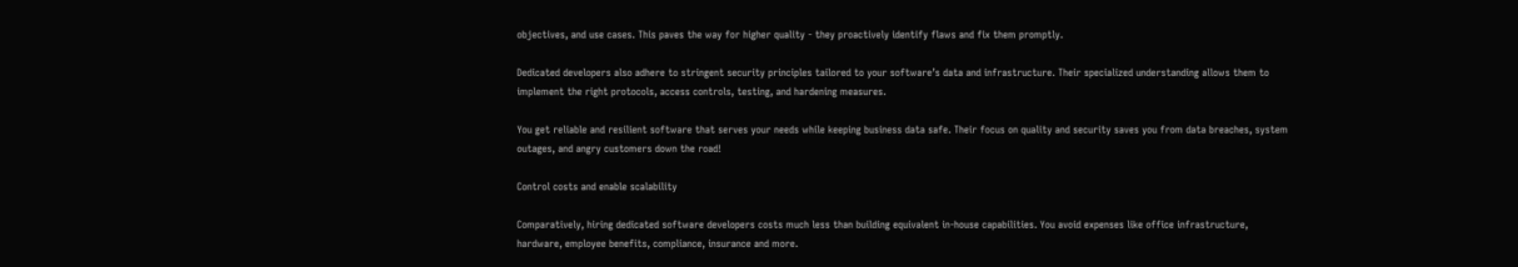objectives, and use cases. This paves the way for higher quality - they proactively identify flaws and fix them promptly.

Dedicated developers also adhere to stringent security principles tailored to your software’s data and infrastructure. Their specialized understanding allows them to implement the right protocols, access controls, testing, and hardening measures.

You get reliable and resilient software that serves your needs while keeping business data safe. Their focus on quality and security saves you from data breaches, system outages, and angry customers down the road!

Control costs and enable scalability

Comparatively, hiring dedicated software developers costs much less than building equivalent in-house capabilities. You avoid expenses like office infrastructure, hardware, employee benefits, compliance, insurance and more.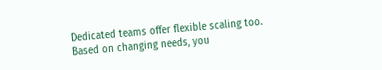Dedicated teams offer flexible scaling too. Based on changing needs, you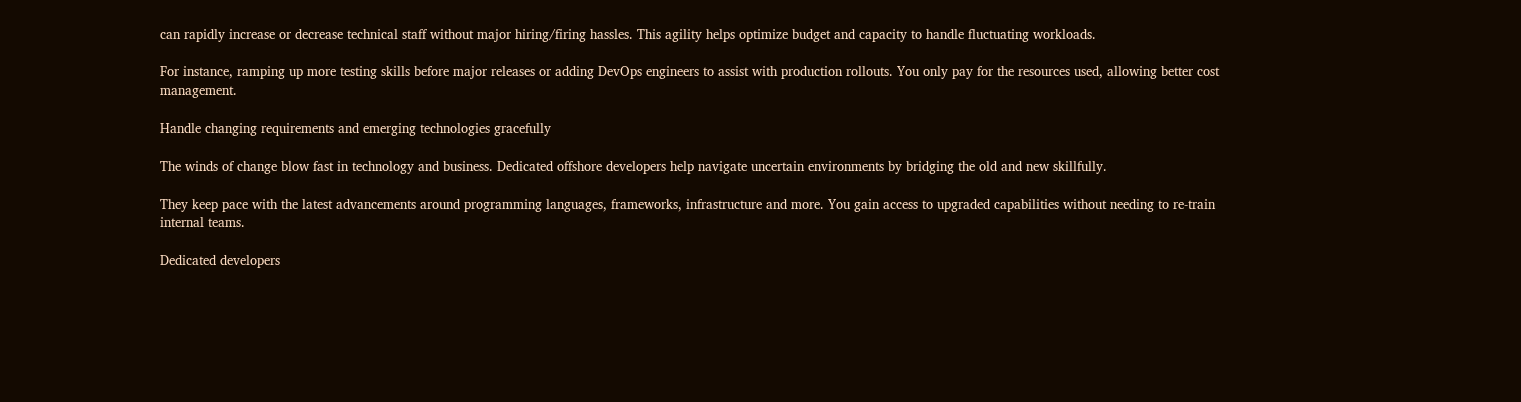can rapidly increase or decrease technical staff without major hiring/firing hassles. This agility helps optimize budget and capacity to handle fluctuating workloads.

For instance, ramping up more testing skills before major releases or adding DevOps engineers to assist with production rollouts. You only pay for the resources used, allowing better cost management.

Handle changing requirements and emerging technologies gracefully

The winds of change blow fast in technology and business. Dedicated offshore developers help navigate uncertain environments by bridging the old and new skillfully.

They keep pace with the latest advancements around programming languages, frameworks, infrastructure and more. You gain access to upgraded capabilities without needing to re-train internal teams.

Dedicated developers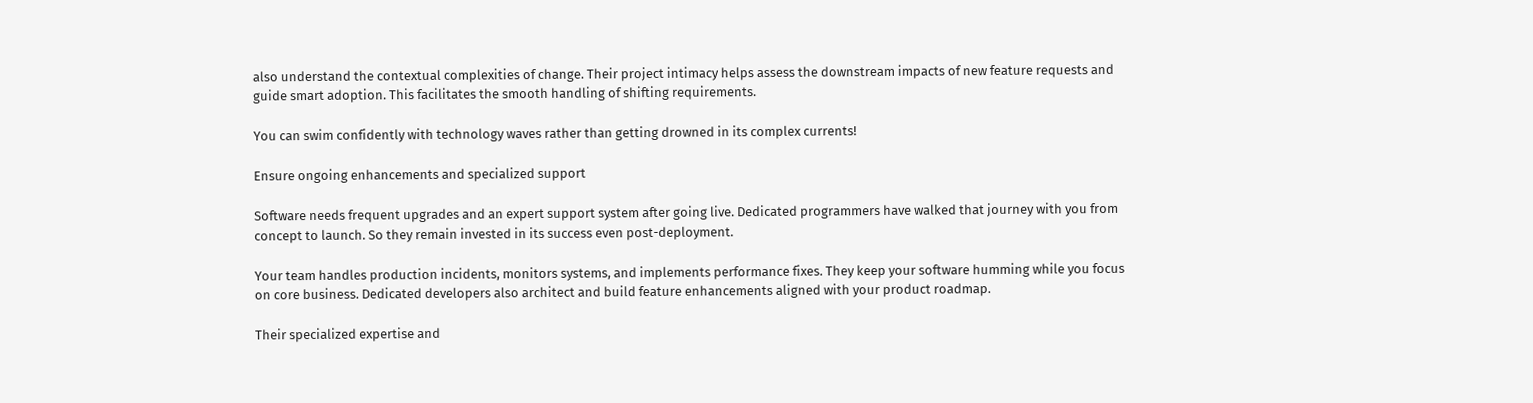also understand the contextual complexities of change. Their project intimacy helps assess the downstream impacts of new feature requests and guide smart adoption. This facilitates the smooth handling of shifting requirements.

You can swim confidently with technology waves rather than getting drowned in its complex currents!

Ensure ongoing enhancements and specialized support

Software needs frequent upgrades and an expert support system after going live. Dedicated programmers have walked that journey with you from concept to launch. So they remain invested in its success even post-deployment.

Your team handles production incidents, monitors systems, and implements performance fixes. They keep your software humming while you focus on core business. Dedicated developers also architect and build feature enhancements aligned with your product roadmap.

Their specialized expertise and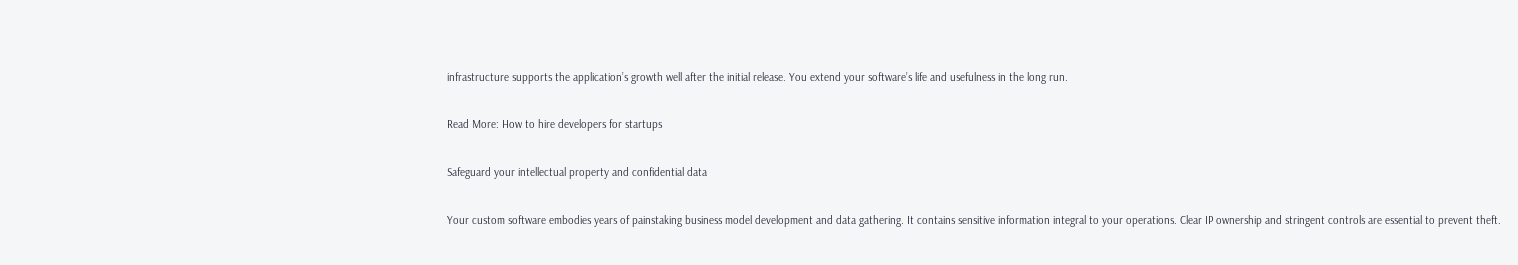infrastructure supports the application’s growth well after the initial release. You extend your software’s life and usefulness in the long run.

Read More: How to hire developers for startups

Safeguard your intellectual property and confidential data

Your custom software embodies years of painstaking business model development and data gathering. It contains sensitive information integral to your operations. Clear IP ownership and stringent controls are essential to prevent theft.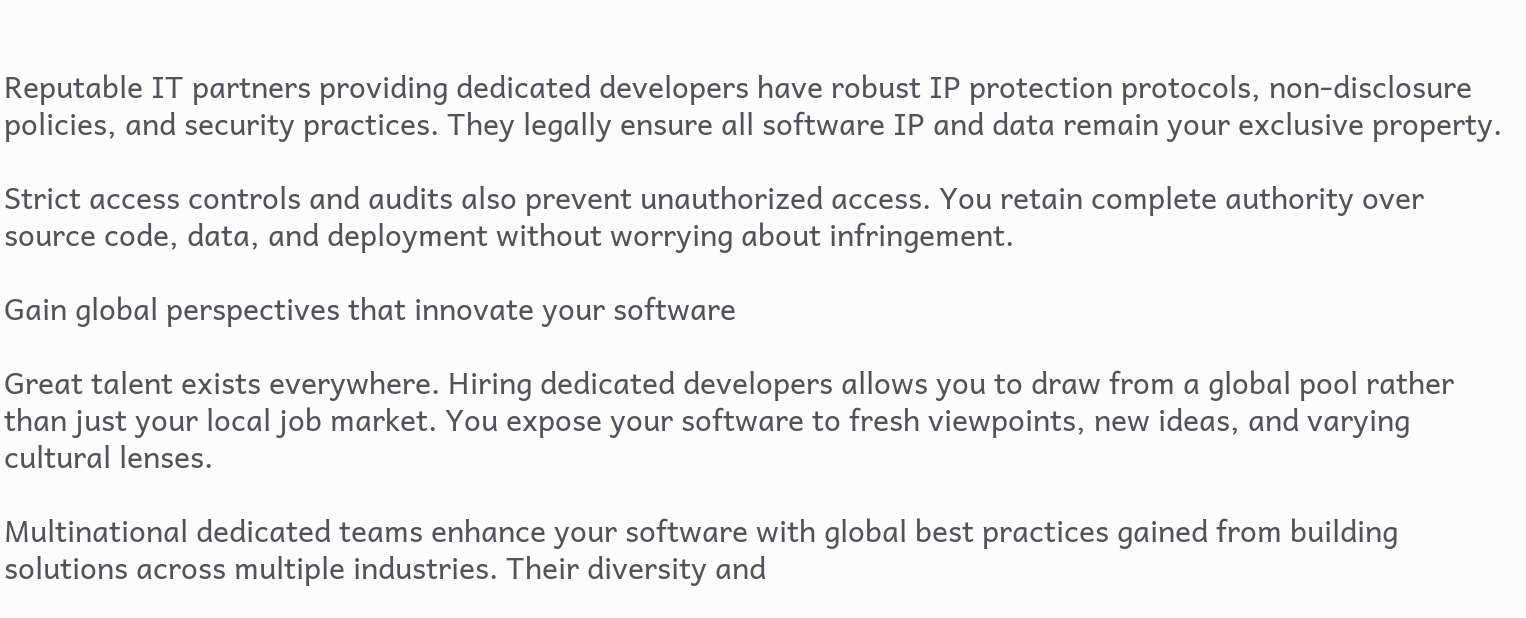Reputable IT partners providing dedicated developers have robust IP protection protocols, non-disclosure policies, and security practices. They legally ensure all software IP and data remain your exclusive property.

Strict access controls and audits also prevent unauthorized access. You retain complete authority over source code, data, and deployment without worrying about infringement.

Gain global perspectives that innovate your software

Great talent exists everywhere. Hiring dedicated developers allows you to draw from a global pool rather than just your local job market. You expose your software to fresh viewpoints, new ideas, and varying cultural lenses.

Multinational dedicated teams enhance your software with global best practices gained from building solutions across multiple industries. Their diversity and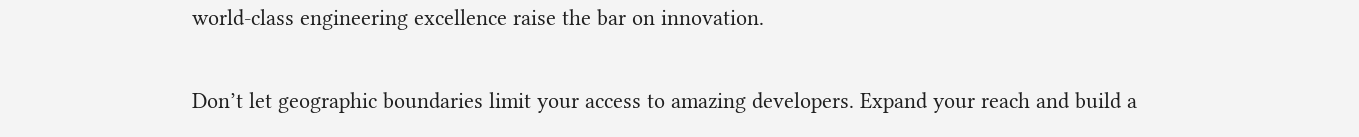world-class engineering excellence raise the bar on innovation.

Don’t let geographic boundaries limit your access to amazing developers. Expand your reach and build a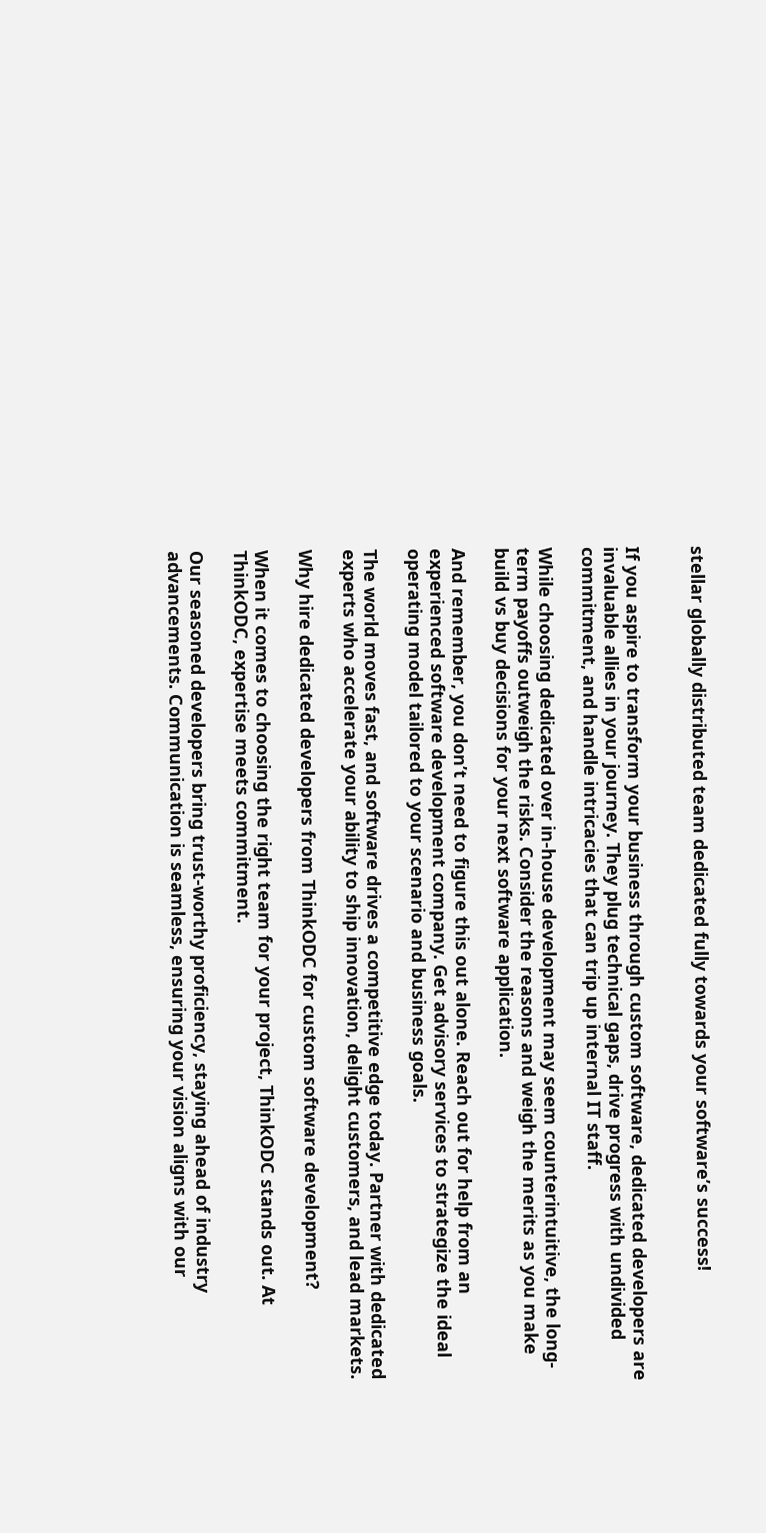stellar globally distributed team dedicated fully towards your software’s success!


If you aspire to transform your business through custom software, dedicated developers are invaluable allies in your journey. They plug technical gaps, drive progress with undivided commitment, and handle intricacies that can trip up internal IT staff.

While choosing dedicated over in-house development may seem counterintuitive, the long-term payoffs outweigh the risks. Consider the reasons and weigh the merits as you make build vs buy decisions for your next software application.

And remember, you don’t need to figure this out alone. Reach out for help from an experienced software development company. Get advisory services to strategize the ideal operating model tailored to your scenario and business goals.

The world moves fast, and software drives a competitive edge today. Partner with dedicated experts who accelerate your ability to ship innovation, delight customers, and lead markets.

Why hire dedicated developers from ThinkODC for custom software development?

When it comes to choosing the right team for your project, ThinkODC stands out. At ThinkODC, expertise meets commitment.

Our seasoned developers bring trust-worthy proficiency, staying ahead of industry advancements. Communication is seamless, ensuring your vision aligns with our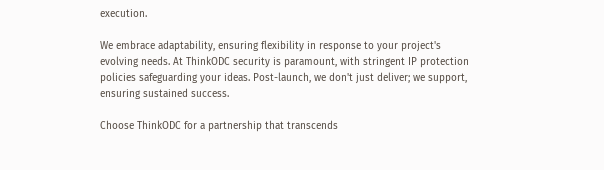execution.

We embrace adaptability, ensuring flexibility in response to your project's evolving needs. At ThinkODC security is paramount, with stringent IP protection policies safeguarding your ideas. Post-launch, we don't just deliver; we support, ensuring sustained success.

Choose ThinkODC for a partnership that transcends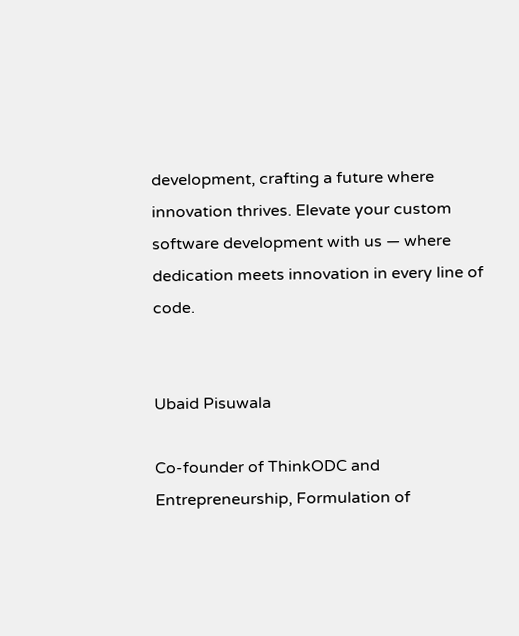development, crafting a future where innovation thrives. Elevate your custom software development with us — where dedication meets innovation in every line of code.


Ubaid Pisuwala

Co-founder of ThinkODC and Entrepreneurship, Formulation of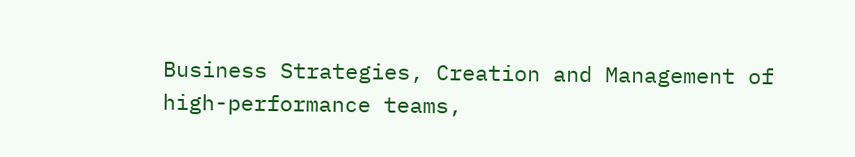Business Strategies, Creation and Management of high-performance teams,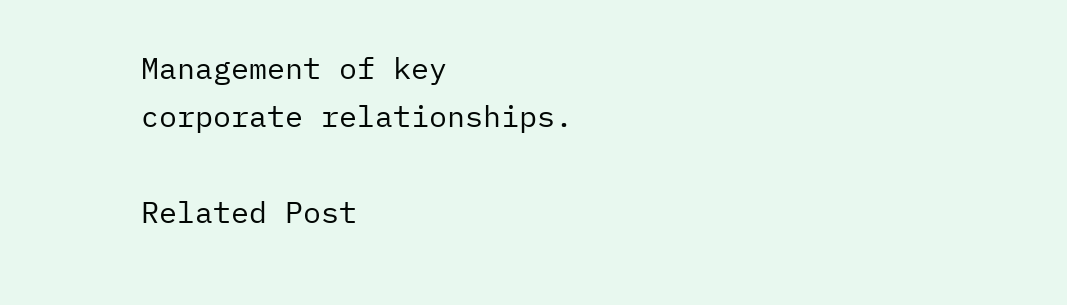Management of key corporate relationships.

Related Post